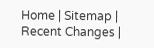Home | Sitemap | Recent Changes |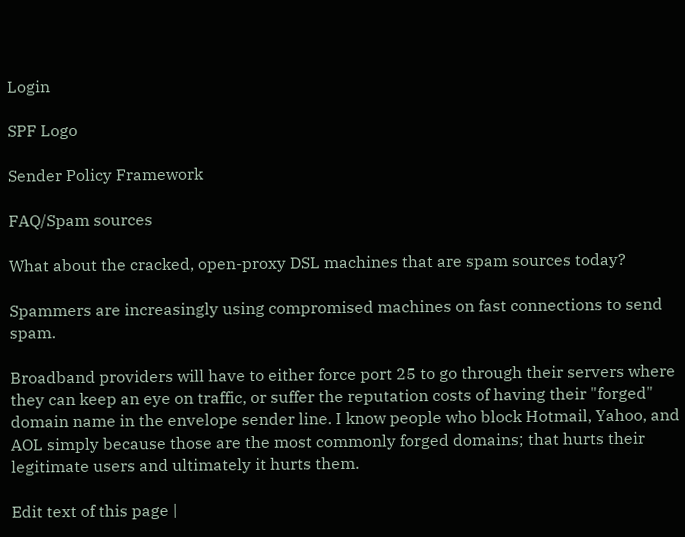Login

SPF Logo

Sender Policy Framework

FAQ/Spam sources

What about the cracked, open-proxy DSL machines that are spam sources today?

Spammers are increasingly using compromised machines on fast connections to send spam.

Broadband providers will have to either force port 25 to go through their servers where they can keep an eye on traffic, or suffer the reputation costs of having their "forged" domain name in the envelope sender line. I know people who block Hotmail, Yahoo, and AOL simply because those are the most commonly forged domains; that hurts their legitimate users and ultimately it hurts them.

Edit text of this page |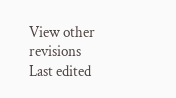View other revisions
Last edited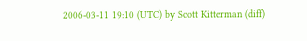2006-03-11 19:10 (UTC) by Scott Kitterman (diff)